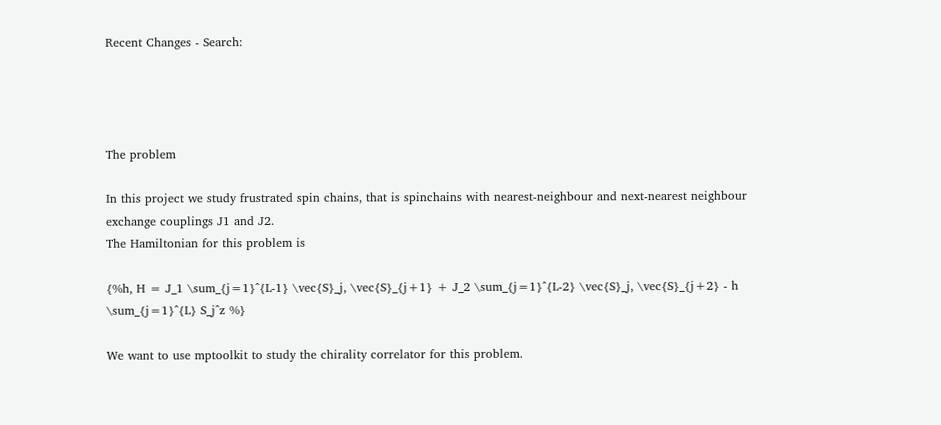Recent Changes - Search:




The problem

In this project we study frustrated spin chains, that is spinchains with nearest-neighbour and next-nearest neighbour exchange couplings J1 and J2.
The Hamiltonian for this problem is

{%h, H = J_1 \sum_{j=1}^{L-1} \vec{S}_j, \vec{S}_{j+1} + J_2 \sum_{j=1}^{L-2} \vec{S}_j, \vec{S}_{j+2} - h \sum_{j=1}^{L} S_j^z %}

We want to use mptoolkit to study the chirality correlator for this problem.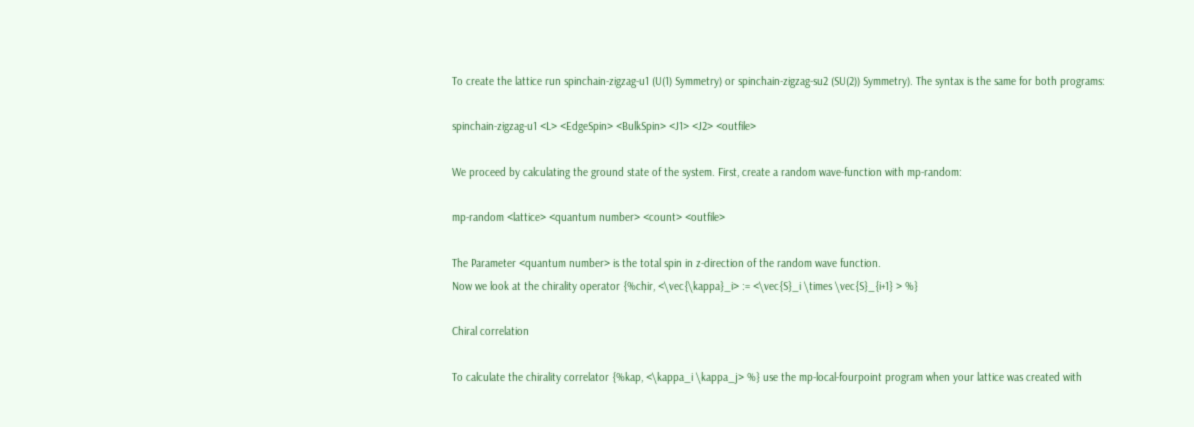To create the lattice run spinchain-zigzag-u1 (U(1) Symmetry) or spinchain-zigzag-su2 (SU(2)) Symmetry). The syntax is the same for both programs:

spinchain-zigzag-u1 <L> <EdgeSpin> <BulkSpin> <J1> <J2> <outfile>

We proceed by calculating the ground state of the system. First, create a random wave-function with mp-random:

mp-random <lattice> <quantum number> <count> <outfile>

The Parameter <quantum number> is the total spin in z-direction of the random wave function.
Now we look at the chirality operator {%chir, <\vec{\kappa}_i> := <\vec{S}_i \times \vec{S}_{i+1} > %}

Chiral correlation

To calculate the chirality correlator {%kap, <\kappa_i \kappa_j> %} use the mp-local-fourpoint program when your lattice was created with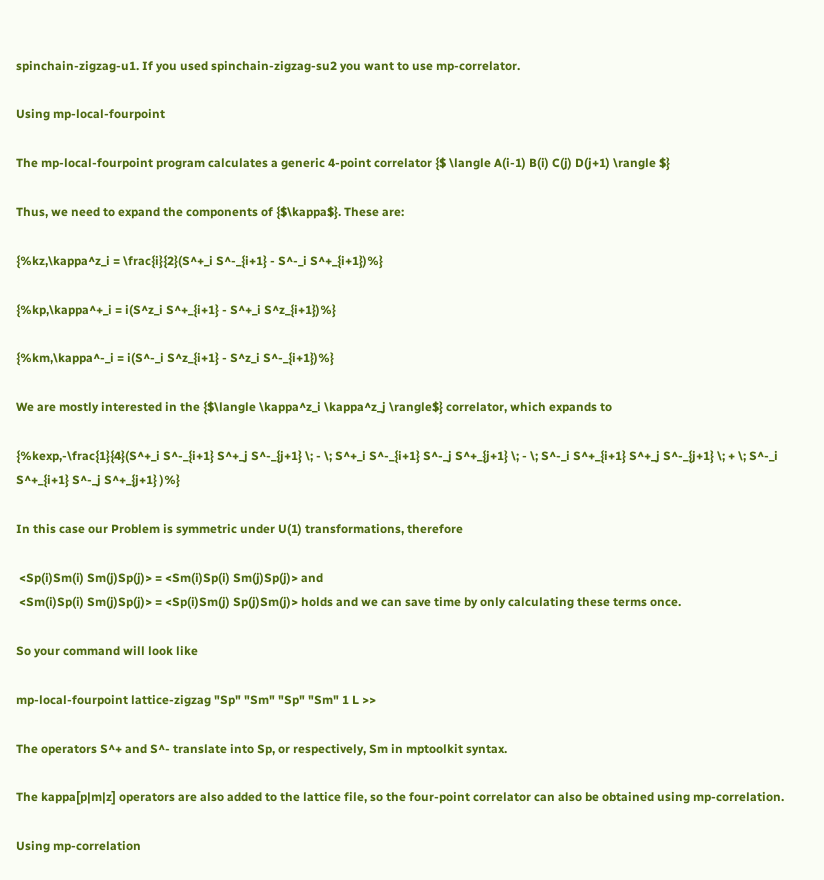spinchain-zigzag-u1. If you used spinchain-zigzag-su2 you want to use mp-correlator.

Using mp-local-fourpoint

The mp-local-fourpoint program calculates a generic 4-point correlator {$ \langle A(i-1) B(i) C(j) D(j+1) \rangle $}

Thus, we need to expand the components of {$\kappa$}. These are:

{%kz,\kappa^z_i = \frac{i}{2}(S^+_i S^-_{i+1} - S^-_i S^+_{i+1})%}

{%kp,\kappa^+_i = i(S^z_i S^+_{i+1} - S^+_i S^z_{i+1})%}

{%km,\kappa^-_i = i(S^-_i S^z_{i+1} - S^z_i S^-_{i+1})%}

We are mostly interested in the {$\langle \kappa^z_i \kappa^z_j \rangle$} correlator, which expands to

{%kexp,-\frac{1}{4}(S^+_i S^-_{i+1} S^+_j S^-_{j+1} \; - \; S^+_i S^-_{i+1} S^-_j S^+_{j+1} \; - \; S^-_i S^+_{i+1} S^+_j S^-_{j+1} \; + \; S^-_i S^+_{i+1} S^-_j S^+_{j+1} )%}

In this case our Problem is symmetric under U(1) transformations, therefore

 <Sp(i)Sm(i) Sm(j)Sp(j)> = <Sm(i)Sp(i) Sm(j)Sp(j)> and
 <Sm(i)Sp(i) Sm(j)Sp(j)> = <Sp(i)Sm(j) Sp(j)Sm(j)> holds and we can save time by only calculating these terms once.

So your command will look like

mp-local-fourpoint lattice-zigzag "Sp" "Sm" "Sp" "Sm" 1 L >>

The operators S^+ and S^- translate into Sp, or respectively, Sm in mptoolkit syntax.

The kappa[p|m|z] operators are also added to the lattice file, so the four-point correlator can also be obtained using mp-correlation.

Using mp-correlation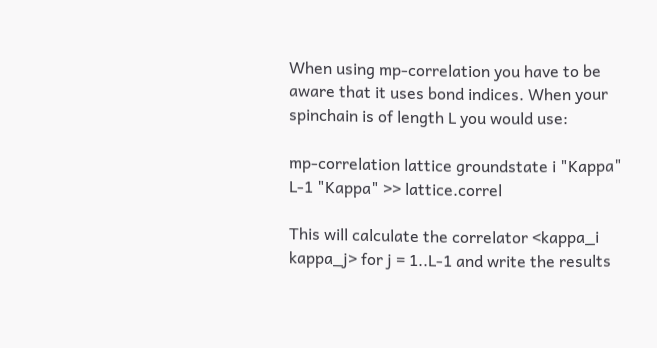When using mp-correlation you have to be aware that it uses bond indices. When your spinchain is of length L you would use:

mp-correlation lattice groundstate i "Kappa" L-1 "Kappa" >> lattice.correl

This will calculate the correlator <kappa_i kappa_j> for j = 1..L-1 and write the results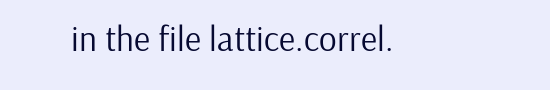in the file lattice.correl.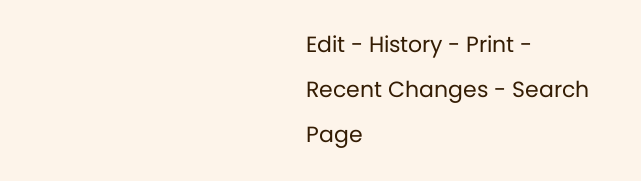Edit - History - Print - Recent Changes - Search
Page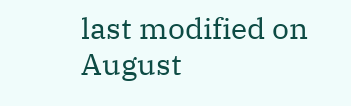last modified on August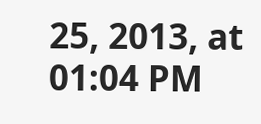25, 2013, at 01:04 PM